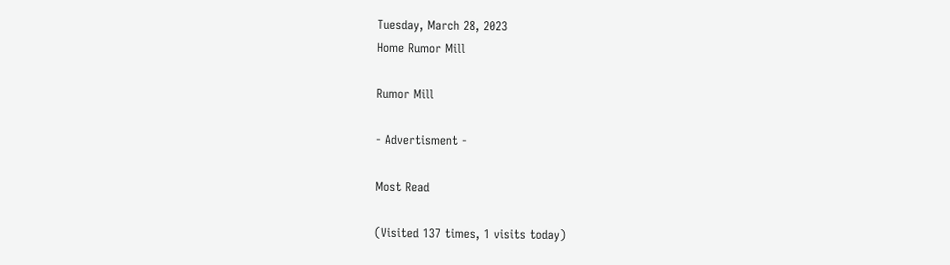Tuesday, March 28, 2023
Home Rumor Mill

Rumor Mill

- Advertisment -

Most Read

(Visited 137 times, 1 visits today)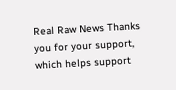Real Raw News Thanks you for your support, which helps support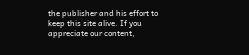the publisher and his effort to keep this site alive. If you appreciate our content,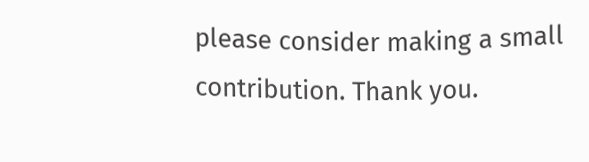please consider making a small contribution. Thank you.